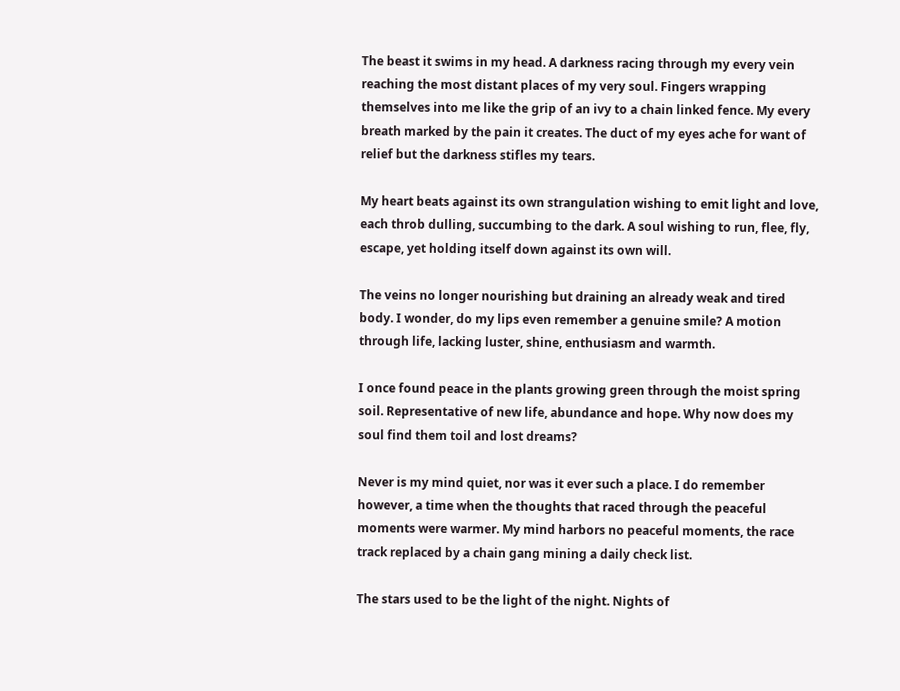The beast it swims in my head. A darkness racing through my every vein reaching the most distant places of my very soul. Fingers wrapping themselves into me like the grip of an ivy to a chain linked fence. My every breath marked by the pain it creates. The duct of my eyes ache for want of relief but the darkness stifles my tears.

My heart beats against its own strangulation wishing to emit light and love, each throb dulling, succumbing to the dark. A soul wishing to run, flee, fly, escape, yet holding itself down against its own will.

The veins no longer nourishing but draining an already weak and tired body. I wonder, do my lips even remember a genuine smile? A motion through life, lacking luster, shine, enthusiasm and warmth.

I once found peace in the plants growing green through the moist spring soil. Representative of new life, abundance and hope. Why now does my soul find them toil and lost dreams?

Never is my mind quiet, nor was it ever such a place. I do remember however, a time when the thoughts that raced through the peaceful moments were warmer. My mind harbors no peaceful moments, the race track replaced by a chain gang mining a daily check list.

The stars used to be the light of the night. Nights of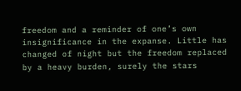freedom and a reminder of one’s own insignificance in the expanse. Little has changed of night but the freedom replaced by a heavy burden, surely the stars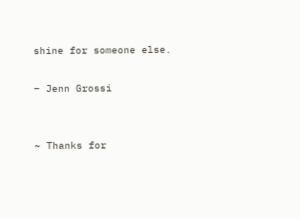shine for someone else.

– Jenn Grossi


~ Thanks for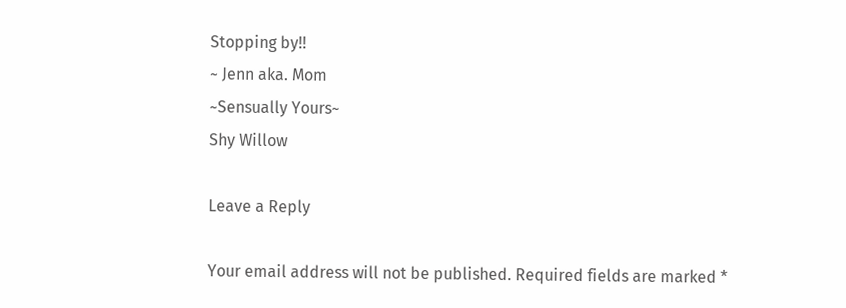Stopping by!!
~ Jenn aka. Mom
~Sensually Yours~
Shy Willow

Leave a Reply

Your email address will not be published. Required fields are marked *